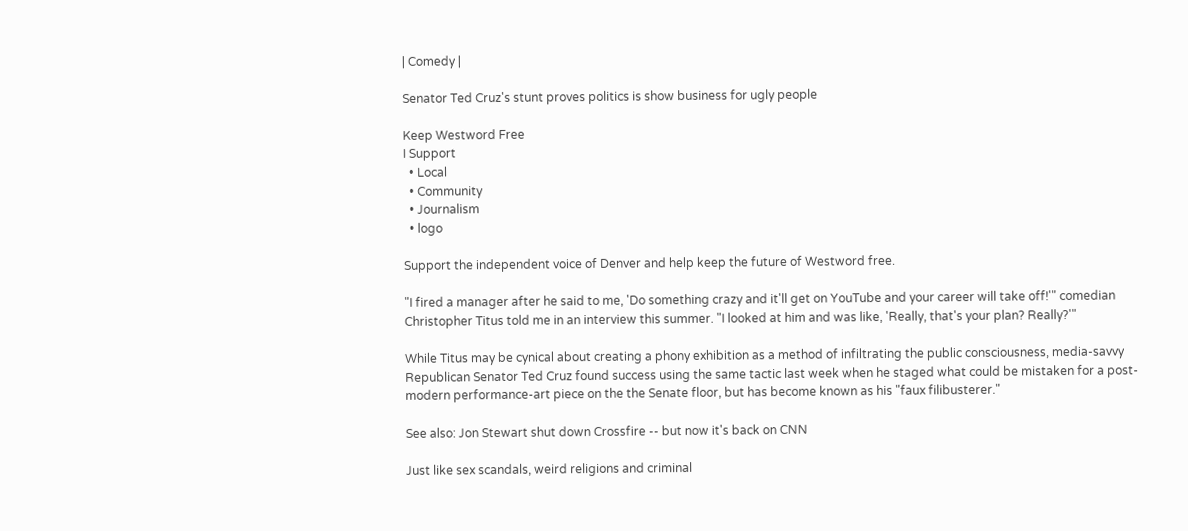| Comedy |

Senator Ted Cruz's stunt proves politics is show business for ugly people

Keep Westword Free
I Support
  • Local
  • Community
  • Journalism
  • logo

Support the independent voice of Denver and help keep the future of Westword free.

"I fired a manager after he said to me, 'Do something crazy and it'll get on YouTube and your career will take off!'" comedian Christopher Titus told me in an interview this summer. "I looked at him and was like, 'Really, that's your plan? Really?'"

While Titus may be cynical about creating a phony exhibition as a method of infiltrating the public consciousness, media-savvy Republican Senator Ted Cruz found success using the same tactic last week when he staged what could be mistaken for a post-modern performance-art piece on the the Senate floor, but has become known as his "faux filibusterer."

See also: Jon Stewart shut down Crossfire -- but now it's back on CNN

Just like sex scandals, weird religions and criminal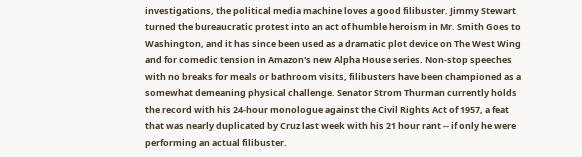investigations, the political media machine loves a good filibuster. Jimmy Stewart turned the bureaucratic protest into an act of humble heroism in Mr. Smith Goes to Washington, and it has since been used as a dramatic plot device on The West Wing and for comedic tension in Amazon's new Alpha House series. Non-stop speeches with no breaks for meals or bathroom visits, filibusters have been championed as a somewhat demeaning physical challenge. Senator Strom Thurman currently holds the record with his 24-hour monologue against the Civil Rights Act of 1957, a feat that was nearly duplicated by Cruz last week with his 21 hour rant -- if only he were performing an actual filibuster.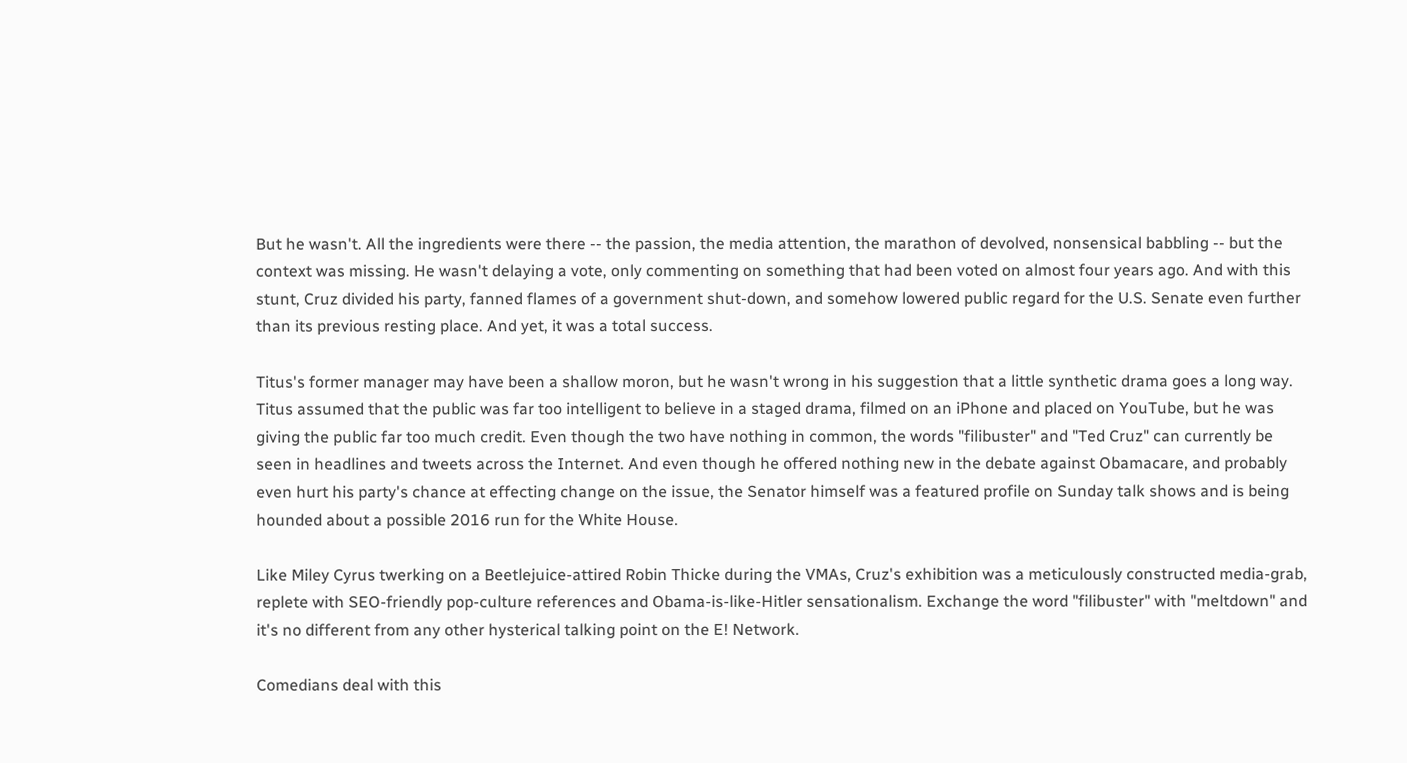But he wasn't. All the ingredients were there -- the passion, the media attention, the marathon of devolved, nonsensical babbling -- but the context was missing. He wasn't delaying a vote, only commenting on something that had been voted on almost four years ago. And with this stunt, Cruz divided his party, fanned flames of a government shut-down, and somehow lowered public regard for the U.S. Senate even further than its previous resting place. And yet, it was a total success.

Titus's former manager may have been a shallow moron, but he wasn't wrong in his suggestion that a little synthetic drama goes a long way. Titus assumed that the public was far too intelligent to believe in a staged drama, filmed on an iPhone and placed on YouTube, but he was giving the public far too much credit. Even though the two have nothing in common, the words "filibuster" and "Ted Cruz" can currently be seen in headlines and tweets across the Internet. And even though he offered nothing new in the debate against Obamacare, and probably even hurt his party's chance at effecting change on the issue, the Senator himself was a featured profile on Sunday talk shows and is being hounded about a possible 2016 run for the White House.

Like Miley Cyrus twerking on a Beetlejuice-attired Robin Thicke during the VMAs, Cruz's exhibition was a meticulously constructed media-grab, replete with SEO-friendly pop-culture references and Obama-is-like-Hitler sensationalism. Exchange the word "filibuster" with "meltdown" and it's no different from any other hysterical talking point on the E! Network.

Comedians deal with this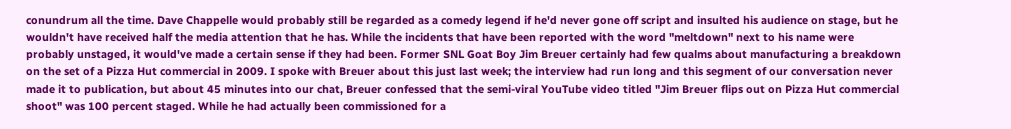conundrum all the time. Dave Chappelle would probably still be regarded as a comedy legend if he'd never gone off script and insulted his audience on stage, but he wouldn't have received half the media attention that he has. While the incidents that have been reported with the word "meltdown" next to his name were probably unstaged, it would've made a certain sense if they had been. Former SNL Goat Boy Jim Breuer certainly had few qualms about manufacturing a breakdown on the set of a Pizza Hut commercial in 2009. I spoke with Breuer about this just last week; the interview had run long and this segment of our conversation never made it to publication, but about 45 minutes into our chat, Breuer confessed that the semi-viral YouTube video titled "Jim Breuer flips out on Pizza Hut commercial shoot" was 100 percent staged. While he had actually been commissioned for a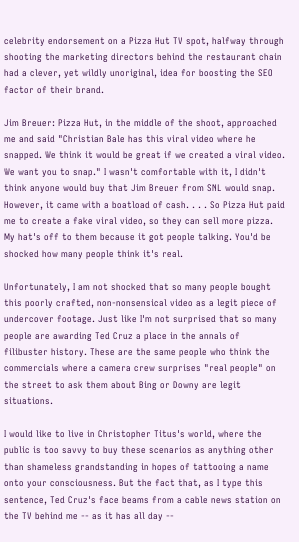celebrity endorsement on a Pizza Hut TV spot, halfway through shooting the marketing directors behind the restaurant chain had a clever, yet wildly unoriginal, idea for boosting the SEO factor of their brand.

Jim Breuer: Pizza Hut, in the middle of the shoot, approached me and said "Christian Bale has this viral video where he snapped. We think it would be great if we created a viral video. We want you to snap." I wasn't comfortable with it, I didn't think anyone would buy that Jim Breuer from SNL would snap. However, it came with a boatload of cash. . . . So Pizza Hut paid me to create a fake viral video, so they can sell more pizza. My hat's off to them because it got people talking. You'd be shocked how many people think it's real.

Unfortunately, I am not shocked that so many people bought this poorly crafted, non-nonsensical video as a legit piece of undercover footage. Just like I'm not surprised that so many people are awarding Ted Cruz a place in the annals of filibuster history. These are the same people who think the commercials where a camera crew surprises "real people" on the street to ask them about Bing or Downy are legit situations.

I would like to live in Christopher Titus's world, where the public is too savvy to buy these scenarios as anything other than shameless grandstanding in hopes of tattooing a name onto your consciousness. But the fact that, as I type this sentence, Ted Cruz's face beams from a cable news station on the TV behind me -- as it has all day --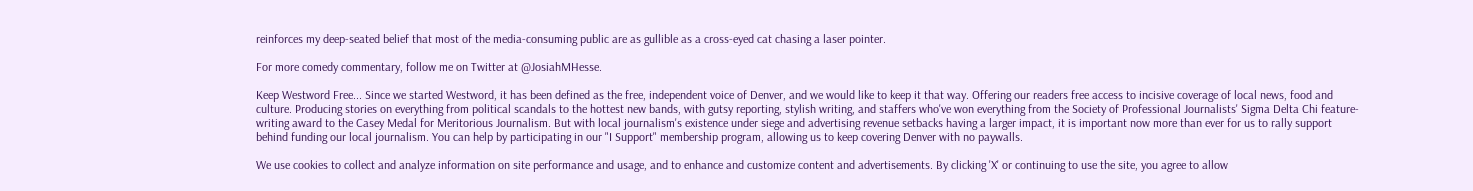reinforces my deep-seated belief that most of the media-consuming public are as gullible as a cross-eyed cat chasing a laser pointer.

For more comedy commentary, follow me on Twitter at @JosiahMHesse.

Keep Westword Free... Since we started Westword, it has been defined as the free, independent voice of Denver, and we would like to keep it that way. Offering our readers free access to incisive coverage of local news, food and culture. Producing stories on everything from political scandals to the hottest new bands, with gutsy reporting, stylish writing, and staffers who've won everything from the Society of Professional Journalists' Sigma Delta Chi feature-writing award to the Casey Medal for Meritorious Journalism. But with local journalism's existence under siege and advertising revenue setbacks having a larger impact, it is important now more than ever for us to rally support behind funding our local journalism. You can help by participating in our "I Support" membership program, allowing us to keep covering Denver with no paywalls.

We use cookies to collect and analyze information on site performance and usage, and to enhance and customize content and advertisements. By clicking 'X' or continuing to use the site, you agree to allow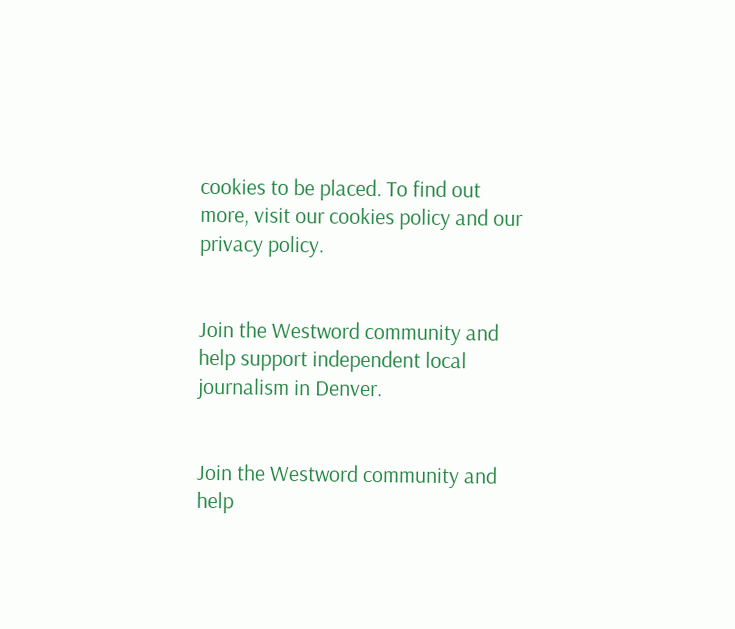cookies to be placed. To find out more, visit our cookies policy and our privacy policy.


Join the Westword community and help support independent local journalism in Denver.


Join the Westword community and help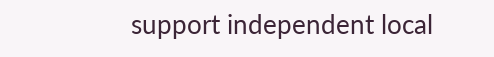support independent local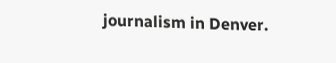journalism in Denver.